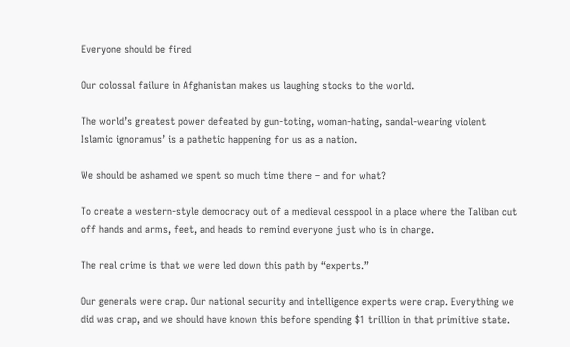Everyone should be fired

Our colossal failure in Afghanistan makes us laughing stocks to the world.

The world’s greatest power defeated by gun-toting, woman-hating, sandal-wearing violent Islamic ignoramus’ is a pathetic happening for us as a nation.

We should be ashamed we spent so much time there – and for what?

To create a western-style democracy out of a medieval cesspool in a place where the Taliban cut off hands and arms, feet, and heads to remind everyone just who is in charge.

The real crime is that we were led down this path by “experts.”

Our generals were crap. Our national security and intelligence experts were crap. Everything we did was crap, and we should have known this before spending $1 trillion in that primitive state.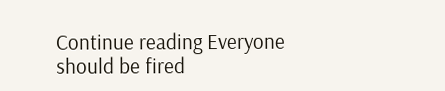Continue reading Everyone should be fired